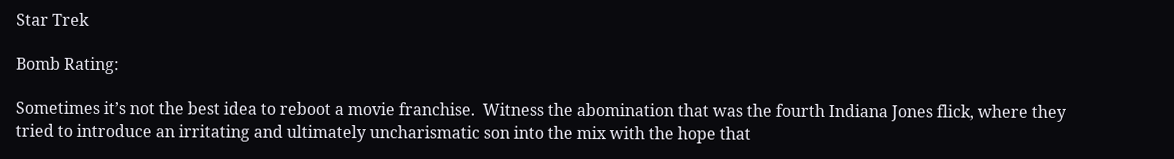Star Trek

Bomb Rating:

Sometimes it’s not the best idea to reboot a movie franchise.  Witness the abomination that was the fourth Indiana Jones flick, where they tried to introduce an irritating and ultimately uncharismatic son into the mix with the hope that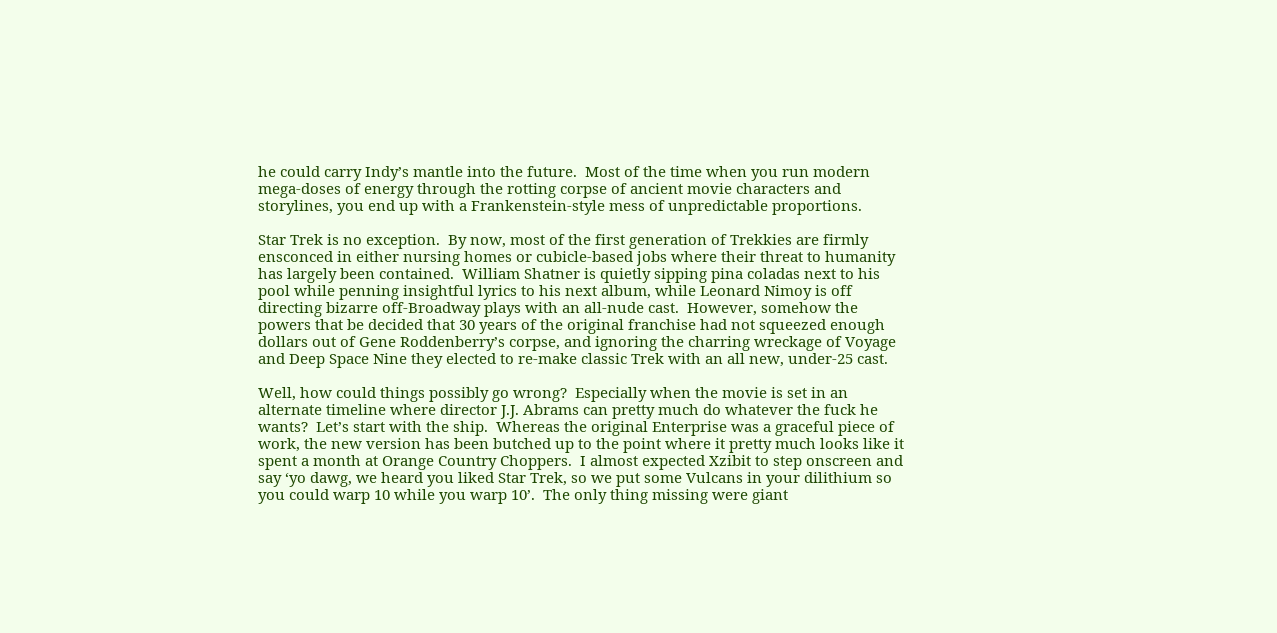he could carry Indy’s mantle into the future.  Most of the time when you run modern mega-doses of energy through the rotting corpse of ancient movie characters and storylines, you end up with a Frankenstein-style mess of unpredictable proportions.

Star Trek is no exception.  By now, most of the first generation of Trekkies are firmly ensconced in either nursing homes or cubicle-based jobs where their threat to humanity has largely been contained.  William Shatner is quietly sipping pina coladas next to his pool while penning insightful lyrics to his next album, while Leonard Nimoy is off directing bizarre off-Broadway plays with an all-nude cast.  However, somehow the powers that be decided that 30 years of the original franchise had not squeezed enough dollars out of Gene Roddenberry’s corpse, and ignoring the charring wreckage of Voyage and Deep Space Nine they elected to re-make classic Trek with an all new, under-25 cast.

Well, how could things possibly go wrong?  Especially when the movie is set in an alternate timeline where director J.J. Abrams can pretty much do whatever the fuck he wants?  Let’s start with the ship.  Whereas the original Enterprise was a graceful piece of work, the new version has been butched up to the point where it pretty much looks like it spent a month at Orange Country Choppers.  I almost expected Xzibit to step onscreen and say ‘yo dawg, we heard you liked Star Trek, so we put some Vulcans in your dilithium so you could warp 10 while you warp 10’.  The only thing missing were giant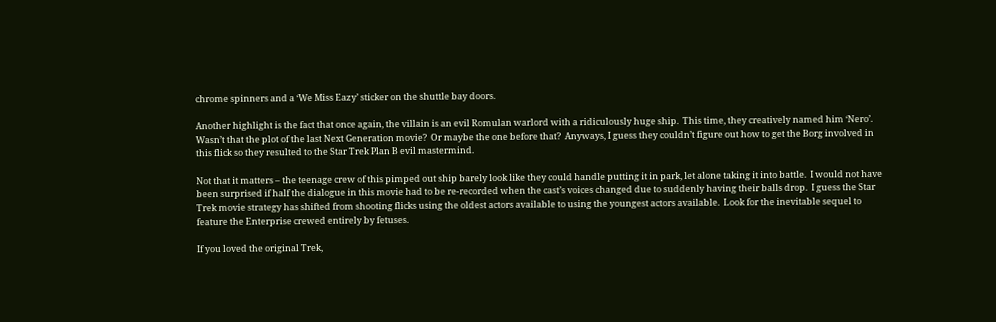chrome spinners and a ‘We Miss Eazy’ sticker on the shuttle bay doors.

Another highlight is the fact that once again, the villain is an evil Romulan warlord with a ridiculously huge ship.  This time, they creatively named him ‘Nero’.  Wasn’t that the plot of the last Next Generation movie?  Or maybe the one before that?  Anyways, I guess they couldn’t figure out how to get the Borg involved in this flick so they resulted to the Star Trek Plan B evil mastermind.

Not that it matters – the teenage crew of this pimped out ship barely look like they could handle putting it in park, let alone taking it into battle.  I would not have been surprised if half the dialogue in this movie had to be re-recorded when the cast’s voices changed due to suddenly having their balls drop.  I guess the Star Trek movie strategy has shifted from shooting flicks using the oldest actors available to using the youngest actors available.  Look for the inevitable sequel to feature the Enterprise crewed entirely by fetuses.

If you loved the original Trek,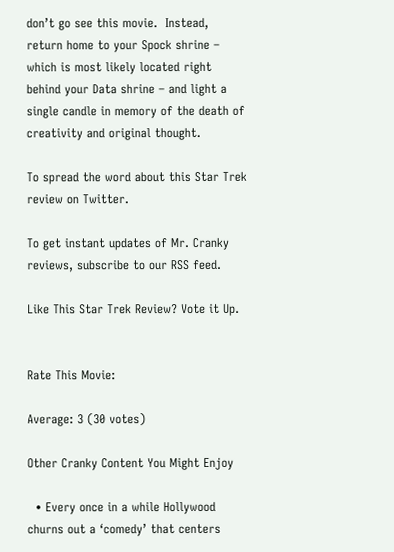don’t go see this movie.  Instead, return home to your Spock shrine – which is most likely located right behind your Data shrine – and light a single candle in memory of the death of creativity and original thought.

To spread the word about this Star Trek review on Twitter.

To get instant updates of Mr. Cranky reviews, subscribe to our RSS feed.

Like This Star Trek Review? Vote it Up.


Rate This Movie:

Average: 3 (30 votes)

Other Cranky Content You Might Enjoy

  • Every once in a while Hollywood churns out a ‘comedy’ that centers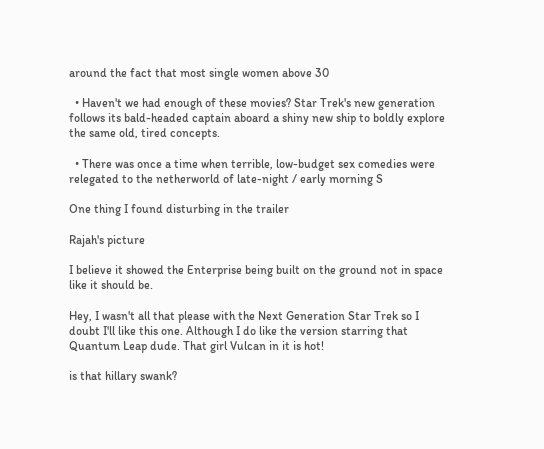around the fact that most single women above 30

  • Haven't we had enough of these movies? Star Trek's new generation follows its bald-headed captain aboard a shiny new ship to boldly explore the same old, tired concepts.

  • There was once a time when terrible, low-budget sex comedies were relegated to the netherworld of late-night / early morning S

One thing I found disturbing in the trailer

Rajah's picture

I believe it showed the Enterprise being built on the ground not in space like it should be.

Hey, I wasn't all that please with the Next Generation Star Trek so I doubt I'll like this one. Although I do like the version starring that Quantum Leap dude. That girl Vulcan in it is hot!

is that hillary swank?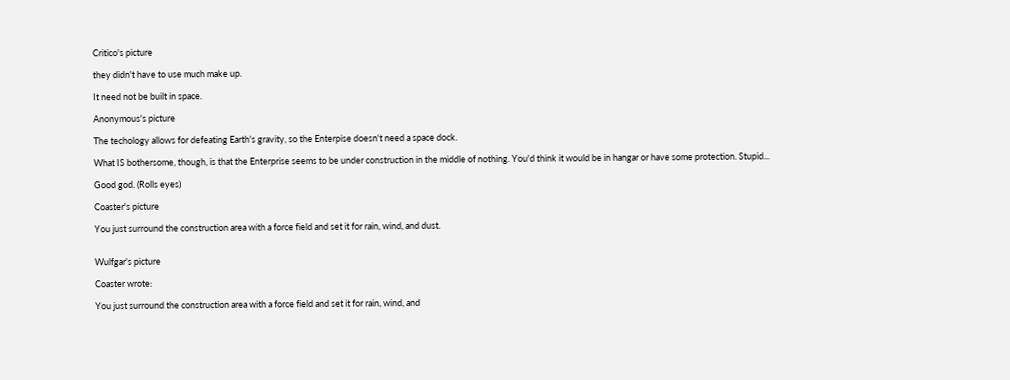Critico's picture

they didn't have to use much make up.

It need not be built in space.

Anonymous's picture

The techology allows for defeating Earth's gravity, so the Enterpise doesn't need a space dock.

What IS bothersome, though, is that the Enterprise seems to be under construction in the middle of nothing. You'd think it would be in hangar or have some protection. Stupid...

Good god. (Rolls eyes)

Coaster's picture

You just surround the construction area with a force field and set it for rain, wind, and dust.


Wulfgar's picture

Coaster wrote:

You just surround the construction area with a force field and set it for rain, wind, and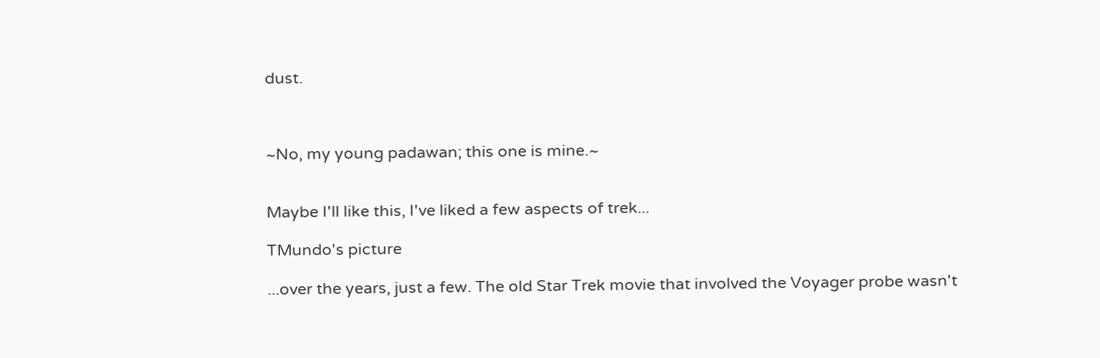dust.



~No, my young padawan; this one is mine.~


Maybe I'll like this, I've liked a few aspects of trek...

TMundo's picture

...over the years, just a few. The old Star Trek movie that involved the Voyager probe wasn't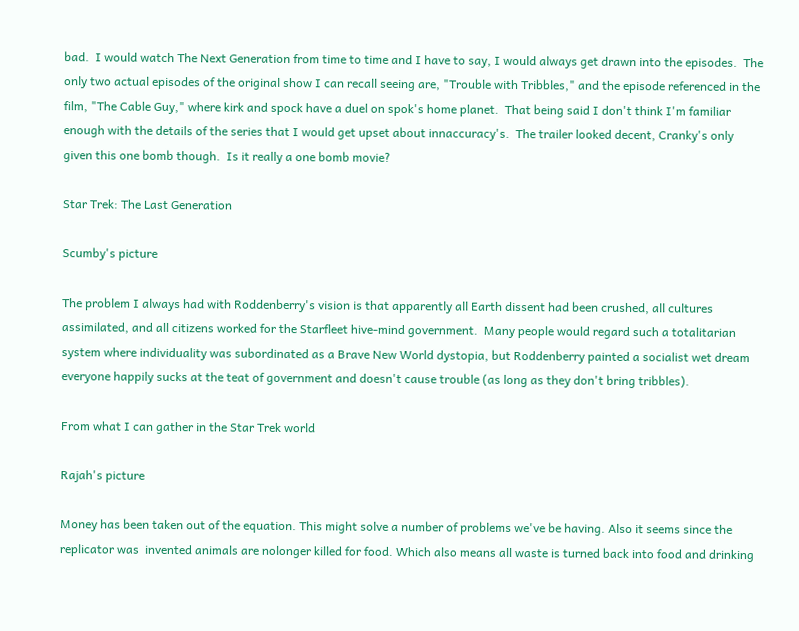bad.  I would watch The Next Generation from time to time and I have to say, I would always get drawn into the episodes.  The only two actual episodes of the original show I can recall seeing are, "Trouble with Tribbles," and the episode referenced in the film, "The Cable Guy," where kirk and spock have a duel on spok's home planet.  That being said I don't think I'm familiar enough with the details of the series that I would get upset about innaccuracy's.  The trailer looked decent, Cranky's only given this one bomb though.  Is it really a one bomb movie?

Star Trek: The Last Generation

Scumby's picture

The problem I always had with Roddenberry's vision is that apparently all Earth dissent had been crushed, all cultures assimilated, and all citizens worked for the Starfleet hive-mind government.  Many people would regard such a totalitarian system where individuality was subordinated as a Brave New World dystopia, but Roddenberry painted a socialist wet dream everyone happily sucks at the teat of government and doesn't cause trouble (as long as they don't bring tribbles).

From what I can gather in the Star Trek world

Rajah's picture

Money has been taken out of the equation. This might solve a number of problems we've be having. Also it seems since the replicator was  invented animals are nolonger killed for food. Which also means all waste is turned back into food and drinking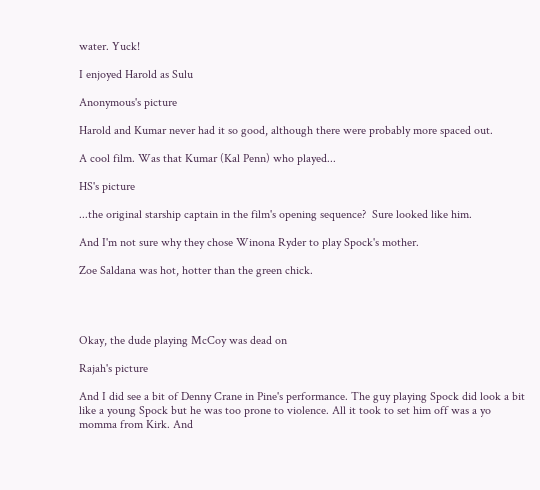water. Yuck!

I enjoyed Harold as Sulu

Anonymous's picture

Harold and Kumar never had it so good, although there were probably more spaced out.

A cool film. Was that Kumar (Kal Penn) who played...

HS's picture

...the original starship captain in the film's opening sequence?  Sure looked like him.

And I'm not sure why they chose Winona Ryder to play Spock's mother.

Zoe Saldana was hot, hotter than the green chick.




Okay, the dude playing McCoy was dead on

Rajah's picture

And I did see a bit of Denny Crane in Pine's performance. The guy playing Spock did look a bit like a young Spock but he was too prone to violence. All it took to set him off was a yo momma from Kirk. And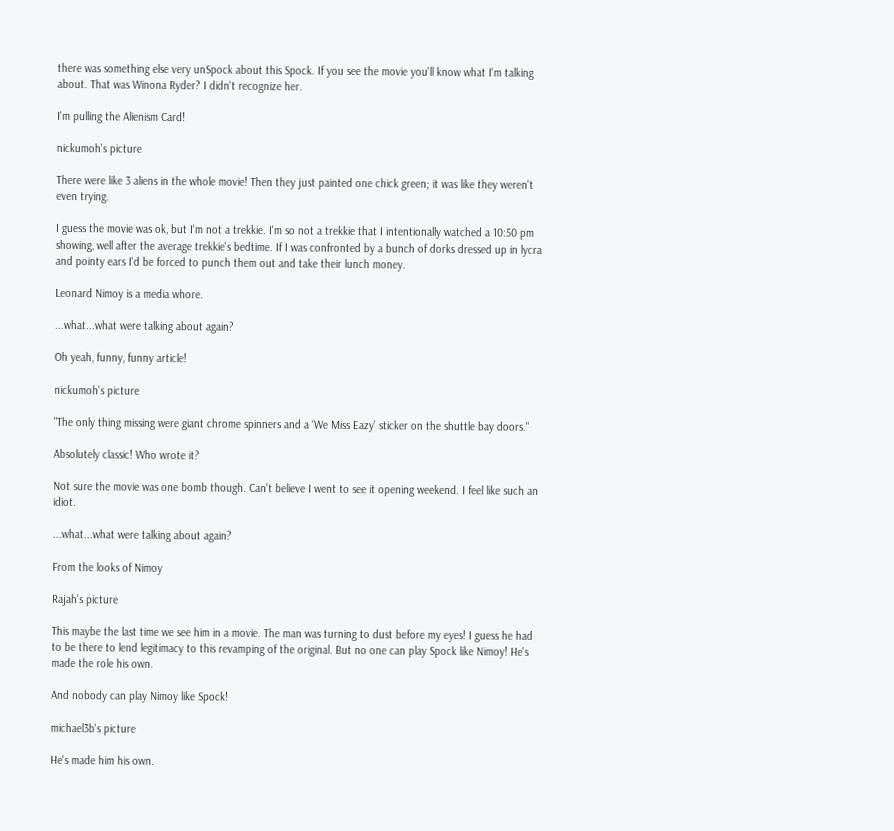there was something else very unSpock about this Spock. If you see the movie you'll know what I'm talking about. That was Winona Ryder? I didn't recognize her.

I'm pulling the Alienism Card!

nickumoh's picture

There were like 3 aliens in the whole movie! Then they just painted one chick green; it was like they weren't even trying.

I guess the movie was ok, but I'm not a trekkie. I'm so not a trekkie that I intentionally watched a 10:50 pm showing, well after the average trekkie's bedtime. If I was confronted by a bunch of dorks dressed up in lycra and pointy ears I'd be forced to punch them out and take their lunch money.

Leonard Nimoy is a media whore.

...what...what were talking about again?

Oh yeah, funny, funny article!

nickumoh's picture

"The only thing missing were giant chrome spinners and a ‘We Miss Eazy’ sticker on the shuttle bay doors."

Absolutely classic! Who wrote it?

Not sure the movie was one bomb though. Can't believe I went to see it opening weekend. I feel like such an idiot.

...what...what were talking about again?

From the looks of Nimoy

Rajah's picture

This maybe the last time we see him in a movie. The man was turning to dust before my eyes! I guess he had to be there to lend legitimacy to this revamping of the original. But no one can play Spock like Nimoy! He's made the role his own.

And nobody can play Nimoy like Spock!

michael3b's picture

He's made him his own.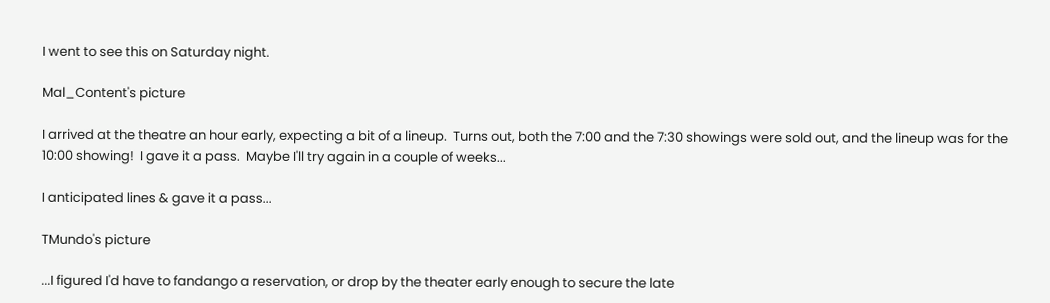I went to see this on Saturday night.

Mal_Content's picture

I arrived at the theatre an hour early, expecting a bit of a lineup.  Turns out, both the 7:00 and the 7:30 showings were sold out, and the lineup was for the 10:00 showing!  I gave it a pass.  Maybe I'll try again in a couple of weeks...

I anticipated lines & gave it a pass...

TMundo's picture

...I figured I'd have to fandango a reservation, or drop by the theater early enough to secure the late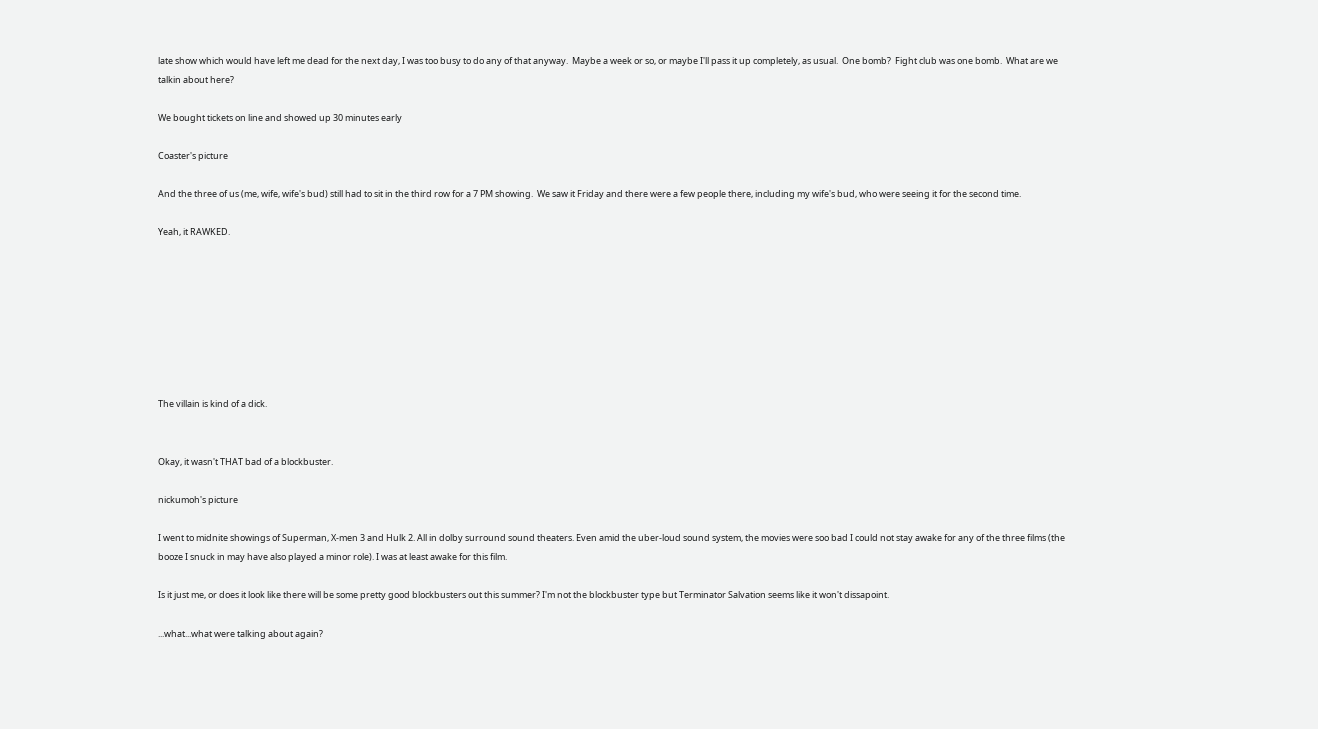late show which would have left me dead for the next day, I was too busy to do any of that anyway.  Maybe a week or so, or maybe I'll pass it up completely, as usual.  One bomb?  Fight club was one bomb.  What are we talkin about here?

We bought tickets on line and showed up 30 minutes early

Coaster's picture

And the three of us (me, wife, wife's bud) still had to sit in the third row for a 7 PM showing.  We saw it Friday and there were a few people there, including my wife's bud, who were seeing it for the second time.

Yeah, it RAWKED.








The villain is kind of a dick.


Okay, it wasn't THAT bad of a blockbuster.

nickumoh's picture

I went to midnite showings of Superman, X-men 3 and Hulk 2. All in dolby surround sound theaters. Even amid the uber-loud sound system, the movies were soo bad I could not stay awake for any of the three films (the booze I snuck in may have also played a minor role). I was at least awake for this film.

Is it just me, or does it look like there will be some pretty good blockbusters out this summer? I'm not the blockbuster type but Terminator Salvation seems like it won't dissapoint.

...what...what were talking about again?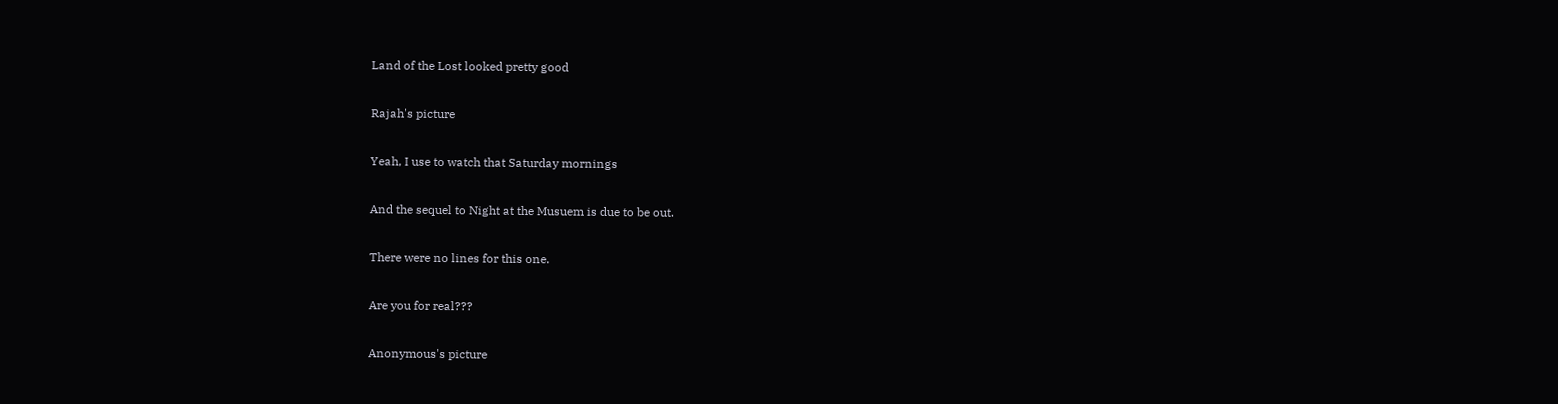Land of the Lost looked pretty good

Rajah's picture

Yeah, I use to watch that Saturday mornings

And the sequel to Night at the Musuem is due to be out.

There were no lines for this one.

Are you for real???

Anonymous's picture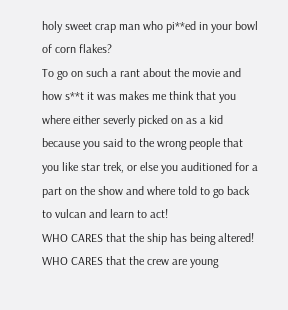holy sweet crap man who pi**ed in your bowl of corn flakes?
To go on such a rant about the movie and how s**t it was makes me think that you where either severly picked on as a kid because you said to the wrong people that you like star trek, or else you auditioned for a part on the show and where told to go back to vulcan and learn to act!
WHO CARES that the ship has being altered!
WHO CARES that the crew are young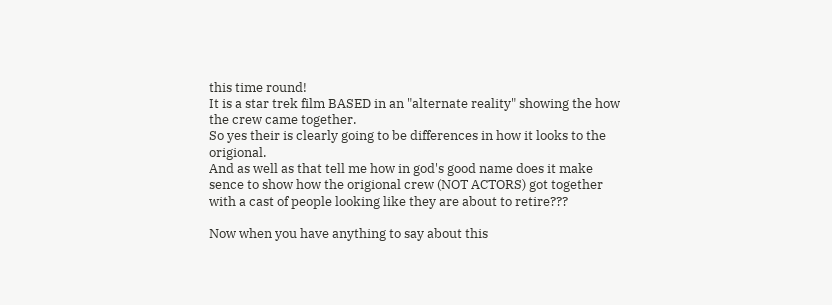this time round!
It is a star trek film BASED in an "alternate reality" showing the how the crew came together.
So yes their is clearly going to be differences in how it looks to the origional.
And as well as that tell me how in god's good name does it make sence to show how the origional crew (NOT ACTORS) got together with a cast of people looking like they are about to retire???

Now when you have anything to say about this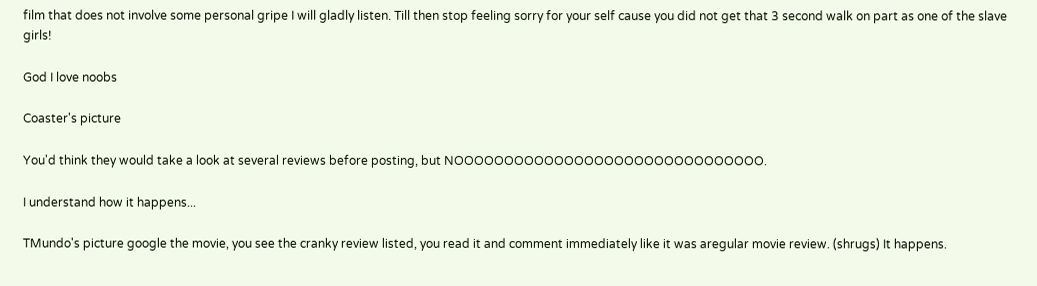film that does not involve some personal gripe I will gladly listen. Till then stop feeling sorry for your self cause you did not get that 3 second walk on part as one of the slave girls!

God I love noobs

Coaster's picture

You'd think they would take a look at several reviews before posting, but NOOOOOOOOOOOOOOOOOOOOOOOOOOOOOOO.

I understand how it happens...

TMundo's picture google the movie, you see the cranky review listed, you read it and comment immediately like it was aregular movie review. (shrugs) It happens.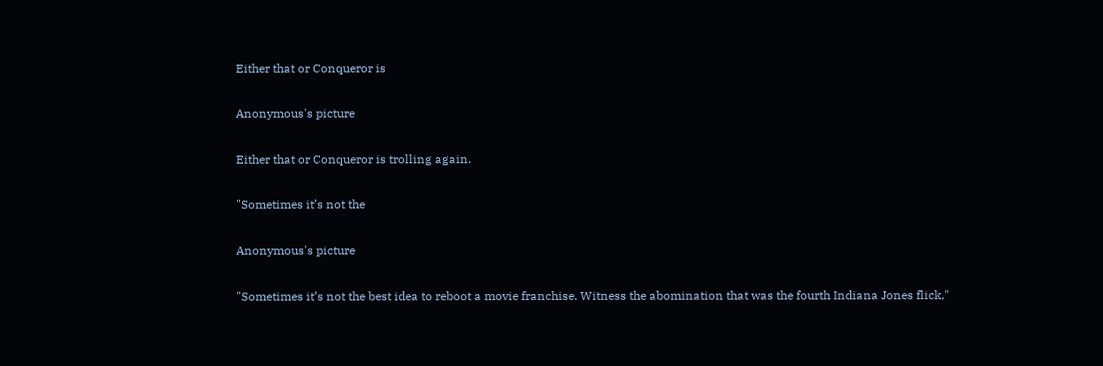Either that or Conqueror is

Anonymous's picture

Either that or Conqueror is trolling again.

"Sometimes it’s not the

Anonymous's picture

"Sometimes it’s not the best idea to reboot a movie franchise. Witness the abomination that was the fourth Indiana Jones flick,"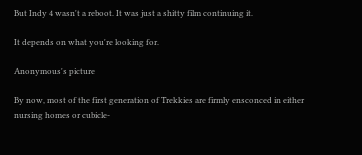But Indy 4 wasn't a reboot. It was just a shitty film continuing it.

It depends on what you're looking for.

Anonymous's picture

By now, most of the first generation of Trekkies are firmly ensconced in either nursing homes or cubicle-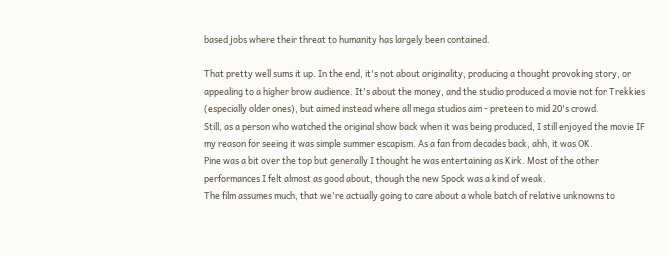based jobs where their threat to humanity has largely been contained.

That pretty well sums it up. In the end, it's not about originality, producing a thought provoking story, or appealing to a higher brow audience. It's about the money, and the studio produced a movie not for Trekkies (especially older ones), but aimed instead where all mega studios aim - preteen to mid 20's crowd.
Still, as a person who watched the original show back when it was being produced, I still enjoyed the movie IF my reason for seeing it was simple summer escapism. As a fan from decades back, ahh, it was OK.
Pine was a bit over the top but generally I thought he was entertaining as Kirk. Most of the other performances I felt almost as good about, though the new Spock was a kind of weak.
The film assumes much, that we're actually going to care about a whole batch of relative unknowns to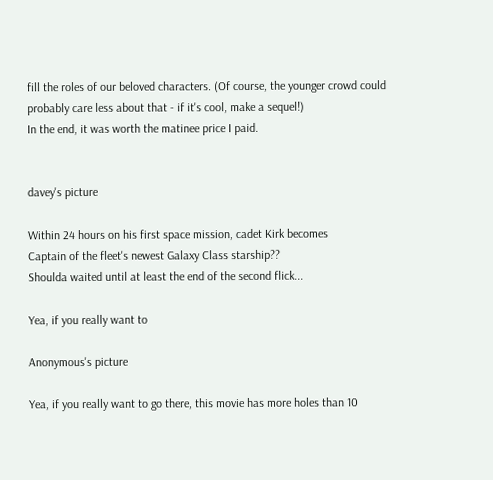fill the roles of our beloved characters. (Of course, the younger crowd could probably care less about that - if it's cool, make a sequel!)
In the end, it was worth the matinee price I paid.


davey's picture

Within 24 hours on his first space mission, cadet Kirk becomes
Captain of the fleet's newest Galaxy Class starship??
Shoulda waited until at least the end of the second flick...

Yea, if you really want to

Anonymous's picture

Yea, if you really want to go there, this movie has more holes than 10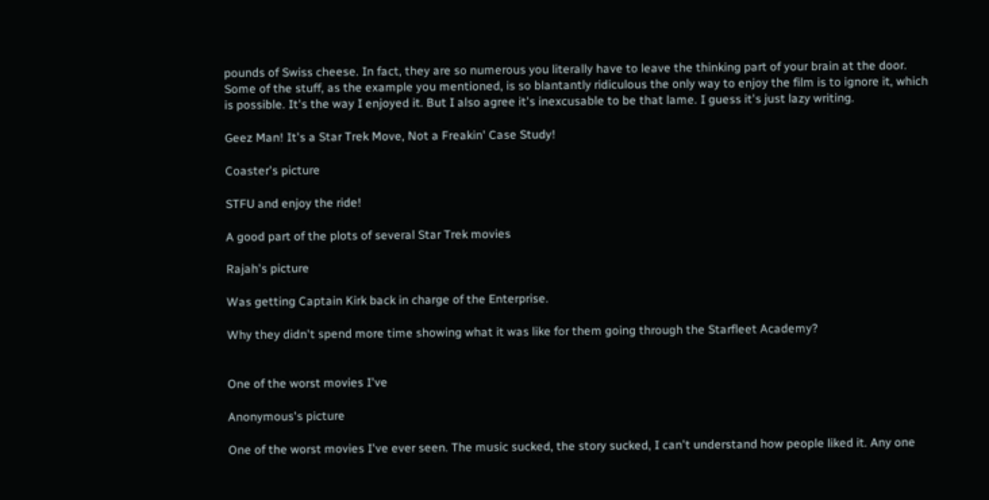pounds of Swiss cheese. In fact, they are so numerous you literally have to leave the thinking part of your brain at the door.
Some of the stuff, as the example you mentioned, is so blantantly ridiculous the only way to enjoy the film is to ignore it, which is possible. It's the way I enjoyed it. But I also agree it's inexcusable to be that lame. I guess it's just lazy writing.

Geez Man! It's a Star Trek Move, Not a Freakin' Case Study!

Coaster's picture

STFU and enjoy the ride!

A good part of the plots of several Star Trek movies

Rajah's picture

Was getting Captain Kirk back in charge of the Enterprise.

Why they didn't spend more time showing what it was like for them going through the Starfleet Academy?


One of the worst movies I've

Anonymous's picture

One of the worst movies I've ever seen. The music sucked, the story sucked, I can't understand how people liked it. Any one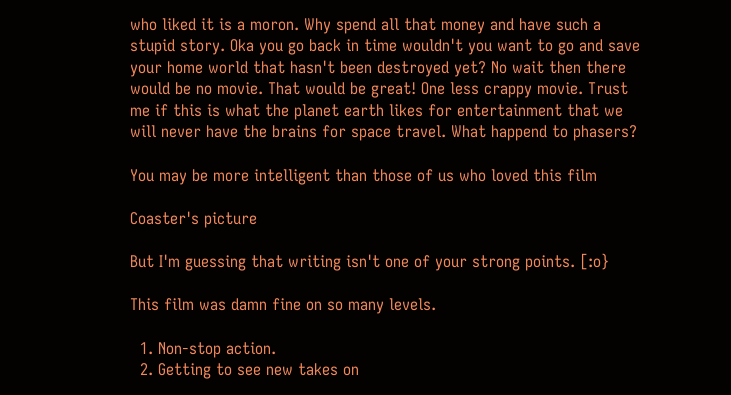who liked it is a moron. Why spend all that money and have such a stupid story. Oka you go back in time wouldn't you want to go and save your home world that hasn't been destroyed yet? No wait then there would be no movie. That would be great! One less crappy movie. Trust me if this is what the planet earth likes for entertainment that we will never have the brains for space travel. What happend to phasers?

You may be more intelligent than those of us who loved this film

Coaster's picture

But I'm guessing that writing isn't one of your strong points. [:o}

This film was damn fine on so many levels.

  1. Non-stop action.
  2. Getting to see new takes on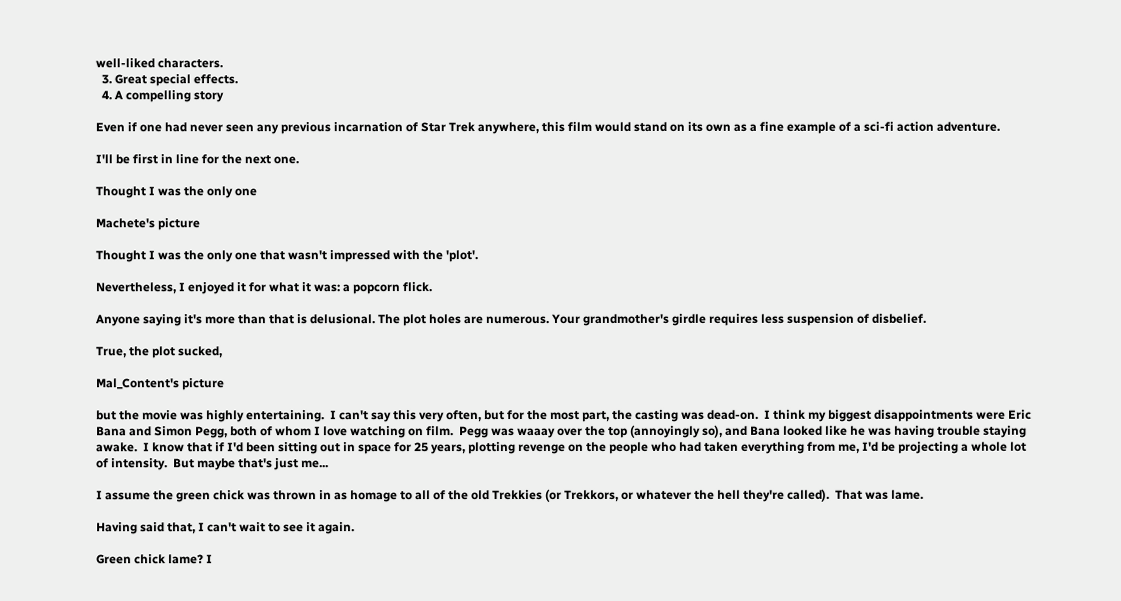well-liked characters.
  3. Great special effects.
  4. A compelling story

Even if one had never seen any previous incarnation of Star Trek anywhere, this film would stand on its own as a fine example of a sci-fi action adventure.

I'll be first in line for the next one.

Thought I was the only one

Machete's picture

Thought I was the only one that wasn't impressed with the 'plot'.

Nevertheless, I enjoyed it for what it was: a popcorn flick.

Anyone saying it's more than that is delusional. The plot holes are numerous. Your grandmother's girdle requires less suspension of disbelief.

True, the plot sucked,

Mal_Content's picture

but the movie was highly entertaining.  I can't say this very often, but for the most part, the casting was dead-on.  I think my biggest disappointments were Eric Bana and Simon Pegg, both of whom I love watching on film.  Pegg was waaay over the top (annoyingly so), and Bana looked like he was having trouble staying awake.  I know that if I'd been sitting out in space for 25 years, plotting revenge on the people who had taken everything from me, I'd be projecting a whole lot of intensity.  But maybe that's just me...

I assume the green chick was thrown in as homage to all of the old Trekkies (or Trekkors, or whatever the hell they're called).  That was lame.

Having said that, I can't wait to see it again.

Green chick lame? I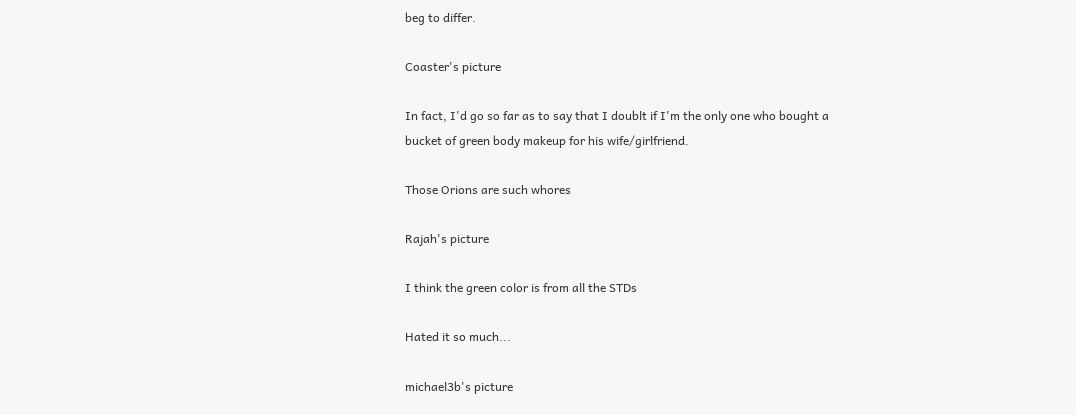beg to differ.

Coaster's picture

In fact, I'd go so far as to say that I doublt if I'm the only one who bought a bucket of green body makeup for his wife/girlfriend.

Those Orions are such whores

Rajah's picture

I think the green color is from all the STDs

Hated it so much...

michael3b's picture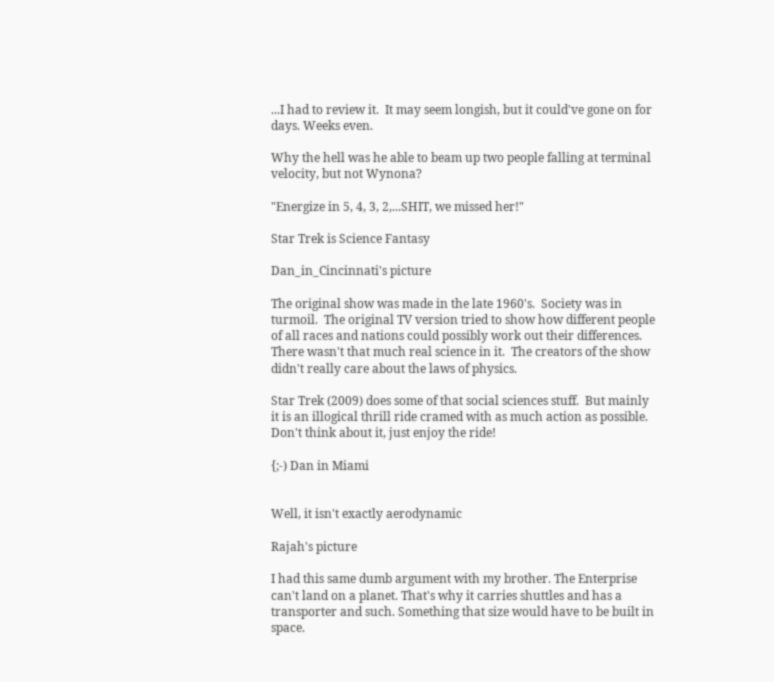...I had to review it.  It may seem longish, but it could've gone on for days. Weeks even.

Why the hell was he able to beam up two people falling at terminal velocity, but not Wynona?

"Energize in 5, 4, 3, 2,...SHIT, we missed her!"

Star Trek is Science Fantasy

Dan_in_Cincinnati's picture

The original show was made in the late 1960's.  Society was in turmoil.  The original TV version tried to show how different people of all races and nations could possibly work out their differences.  There wasn't that much real science in it.  The creators of the show didn't really care about the laws of physics.

Star Trek (2009) does some of that social sciences stuff.  But mainly it is an illogical thrill ride cramed with as much action as possible.  Don't think about it, just enjoy the ride!

{;-) Dan in Miami


Well, it isn't exactly aerodynamic

Rajah's picture

I had this same dumb argument with my brother. The Enterprise can't land on a planet. That's why it carries shuttles and has a transporter and such. Something that size would have to be built in space.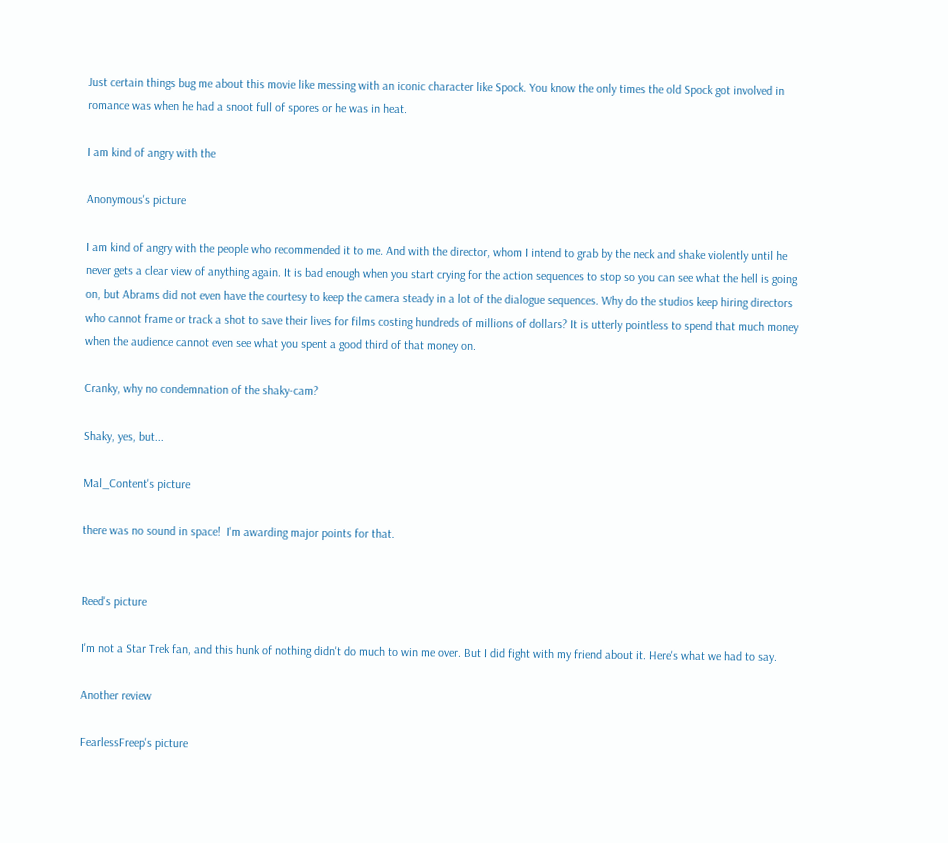Just certain things bug me about this movie like messing with an iconic character like Spock. You know the only times the old Spock got involved in romance was when he had a snoot full of spores or he was in heat.

I am kind of angry with the

Anonymous's picture

I am kind of angry with the people who recommended it to me. And with the director, whom I intend to grab by the neck and shake violently until he never gets a clear view of anything again. It is bad enough when you start crying for the action sequences to stop so you can see what the hell is going on, but Abrams did not even have the courtesy to keep the camera steady in a lot of the dialogue sequences. Why do the studios keep hiring directors who cannot frame or track a shot to save their lives for films costing hundreds of millions of dollars? It is utterly pointless to spend that much money when the audience cannot even see what you spent a good third of that money on.

Cranky, why no condemnation of the shaky-cam?

Shaky, yes, but...

Mal_Content's picture

there was no sound in space!  I'm awarding major points for that.


Reed's picture

I'm not a Star Trek fan, and this hunk of nothing didn't do much to win me over. But I did fight with my friend about it. Here's what we had to say.

Another review

FearlessFreep's picture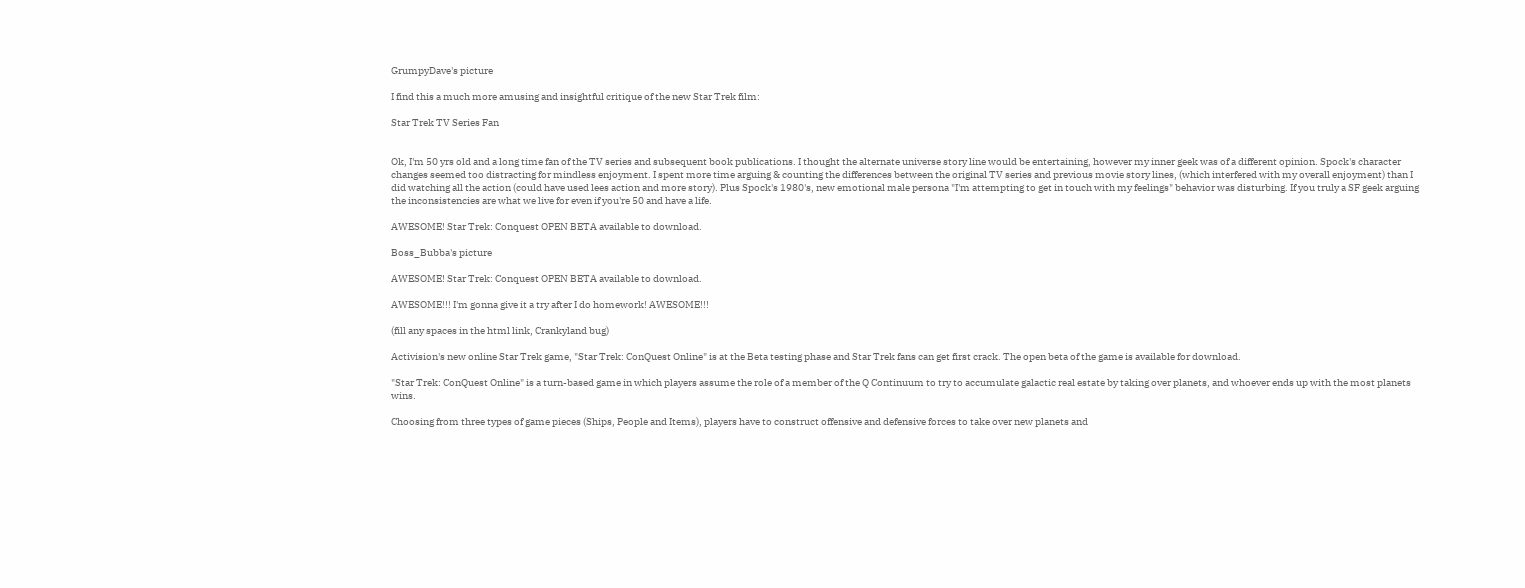GrumpyDave's picture

I find this a much more amusing and insightful critique of the new Star Trek film:

Star Trek TV Series Fan


Ok, I'm 50 yrs old and a long time fan of the TV series and subsequent book publications. I thought the alternate universe story line would be entertaining, however my inner geek was of a different opinion. Spock's character changes seemed too distracting for mindless enjoyment. I spent more time arguing & counting the differences between the original TV series and previous movie story lines, (which interfered with my overall enjoyment) than I did watching all the action (could have used lees action and more story). Plus Spock's 1980's, new emotional male persona "I'm attempting to get in touch with my feelings" behavior was disturbing. If you truly a SF geek arguing the inconsistencies are what we live for even if you're 50 and have a life.

AWESOME! Star Trek: Conquest OPEN BETA available to download.

Boss_Bubba's picture

AWESOME! Star Trek: Conquest OPEN BETA available to download.

AWESOME!!! I'm gonna give it a try after I do homework! AWESOME!!!

(fill any spaces in the html link, Crankyland bug)

Activision's new online Star Trek game, "Star Trek: ConQuest Online" is at the Beta testing phase and Star Trek fans can get first crack. The open beta of the game is available for download.

"Star Trek: ConQuest Online" is a turn-based game in which players assume the role of a member of the Q Continuum to try to accumulate galactic real estate by taking over planets, and whoever ends up with the most planets wins.

Choosing from three types of game pieces (Ships, People and Items), players have to construct offensive and defensive forces to take over new planets and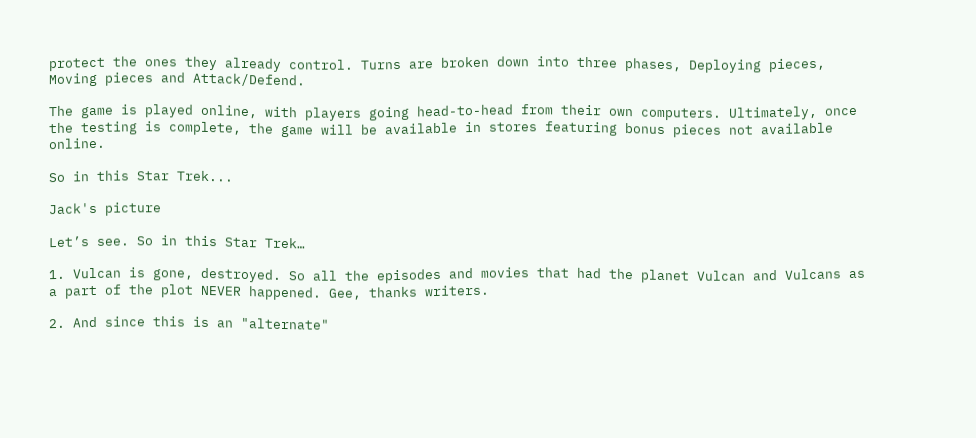protect the ones they already control. Turns are broken down into three phases, Deploying pieces, Moving pieces and Attack/Defend.

The game is played online, with players going head-to-head from their own computers. Ultimately, once the testing is complete, the game will be available in stores featuring bonus pieces not available online.

So in this Star Trek...

Jack's picture

Let’s see. So in this Star Trek…

1. Vulcan is gone, destroyed. So all the episodes and movies that had the planet Vulcan and Vulcans as a part of the plot NEVER happened. Gee, thanks writers.

2. And since this is an "alternate"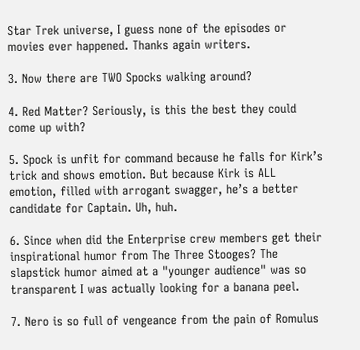Star Trek universe, I guess none of the episodes or movies ever happened. Thanks again writers.

3. Now there are TWO Spocks walking around?

4. Red Matter? Seriously, is this the best they could come up with?

5. Spock is unfit for command because he falls for Kirk’s trick and shows emotion. But because Kirk is ALL emotion, filled with arrogant swagger, he’s a better candidate for Captain. Uh, huh.

6. Since when did the Enterprise crew members get their inspirational humor from The Three Stooges? The slapstick humor aimed at a "younger audience" was so transparent I was actually looking for a banana peel.

7. Nero is so full of vengeance from the pain of Romulus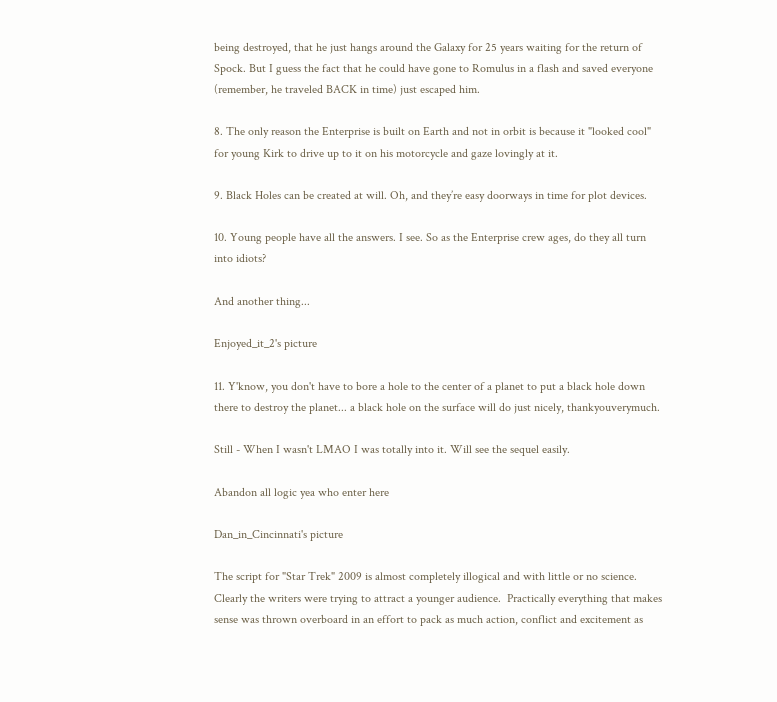being destroyed, that he just hangs around the Galaxy for 25 years waiting for the return of Spock. But I guess the fact that he could have gone to Romulus in a flash and saved everyone (remember, he traveled BACK in time) just escaped him.

8. The only reason the Enterprise is built on Earth and not in orbit is because it "looked cool" for young Kirk to drive up to it on his motorcycle and gaze lovingly at it.

9. Black Holes can be created at will. Oh, and they’re easy doorways in time for plot devices.

10. Young people have all the answers. I see. So as the Enterprise crew ages, do they all turn into idiots?

And another thing...

Enjoyed_it_2's picture

11. Y'know, you don't have to bore a hole to the center of a planet to put a black hole down there to destroy the planet... a black hole on the surface will do just nicely, thankyouverymuch.

Still - When I wasn't LMAO I was totally into it. Will see the sequel easily.

Abandon all logic yea who enter here

Dan_in_Cincinnati's picture

The script for "Star Trek" 2009 is almost completely illogical and with little or no science.  Clearly the writers were trying to attract a younger audience.  Practically everything that makes sense was thrown overboard in an effort to pack as much action, conflict and excitement as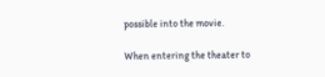possible into the movie.

When entering the theater to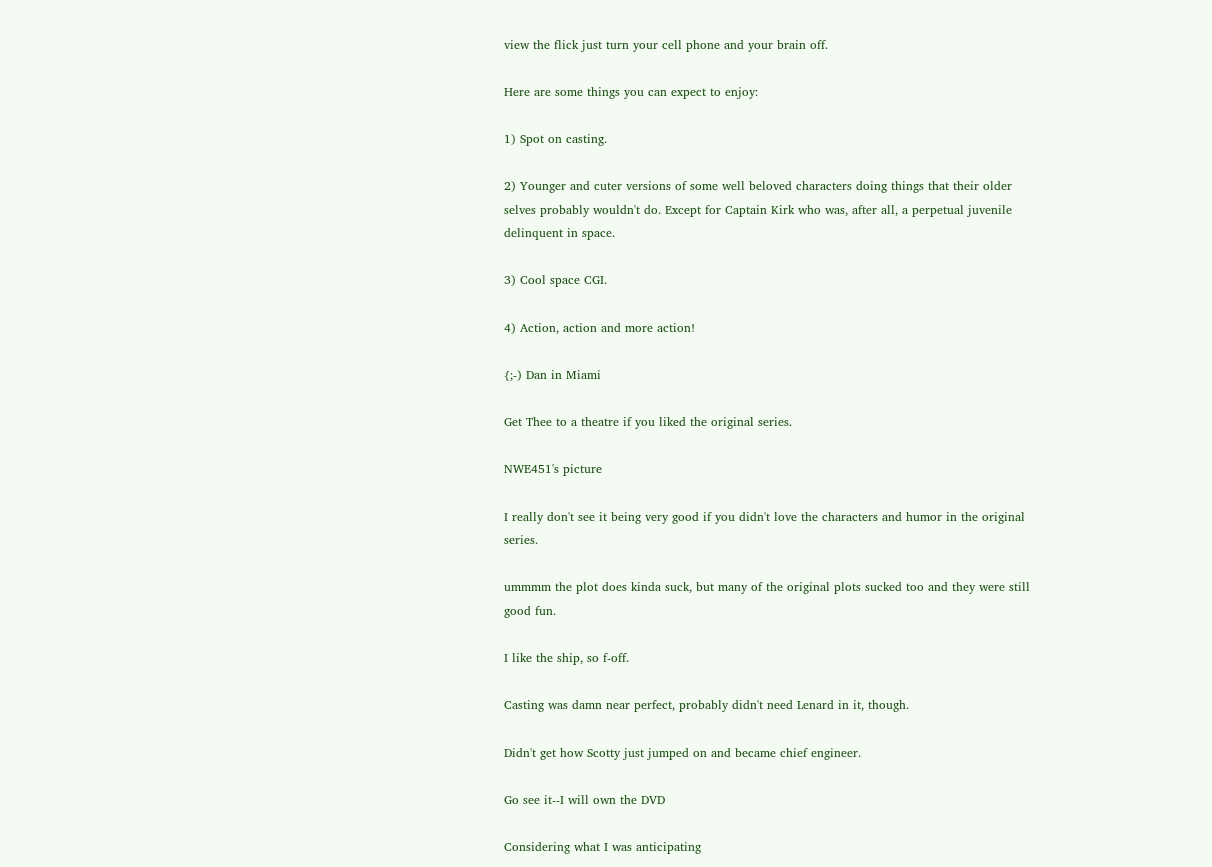view the flick just turn your cell phone and your brain off.

Here are some things you can expect to enjoy:

1) Spot on casting.

2) Younger and cuter versions of some well beloved characters doing things that their older selves probably wouldn't do. Except for Captain Kirk who was, after all, a perpetual juvenile delinquent in space.

3) Cool space CGI.

4) Action, action and more action!

{;-) Dan in Miami

Get Thee to a theatre if you liked the original series.

NWE451's picture

I really don't see it being very good if you didn't love the characters and humor in the original series.

ummmm the plot does kinda suck, but many of the original plots sucked too and they were still good fun.

I like the ship, so f-off.

Casting was damn near perfect, probably didn't need Lenard in it, though.

Didn't get how Scotty just jumped on and became chief engineer.

Go see it--I will own the DVD

Considering what I was anticipating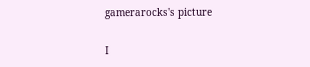gamerarocks's picture

I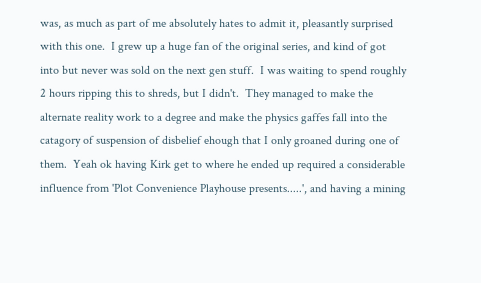was, as much as part of me absolutely hates to admit it, pleasantly surprised with this one.  I grew up a huge fan of the original series, and kind of got into but never was sold on the next gen stuff.  I was waiting to spend roughly 2 hours ripping this to shreds, but I didn't.  They managed to make the alternate reality work to a degree and make the physics gaffes fall into the catagory of suspension of disbelief ehough that I only groaned during one of them.  Yeah ok having Kirk get to where he ended up required a considerable influence from 'Plot Convenience Playhouse presents.....', and having a mining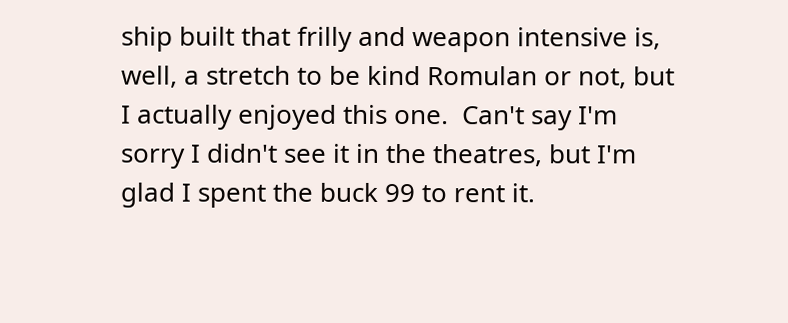ship built that frilly and weapon intensive is, well, a stretch to be kind Romulan or not, but I actually enjoyed this one.  Can't say I'm sorry I didn't see it in the theatres, but I'm glad I spent the buck 99 to rent it.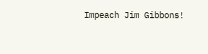Impeach Jim Gibbons!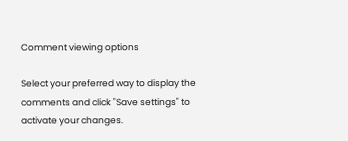Comment viewing options

Select your preferred way to display the comments and click "Save settings" to activate your changes.